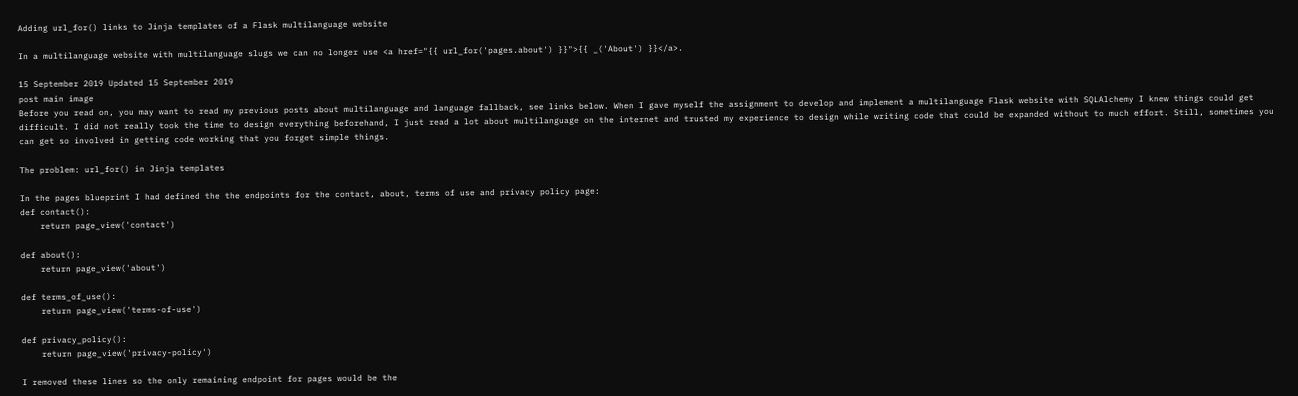Adding url_for() links to Jinja templates of a Flask multilanguage website

In a multilanguage website with multilanguage slugs we can no longer use <a href="{{ url_for('pages.about') }}">{{ _('About') }}</a>.

15 September 2019 Updated 15 September 2019
post main image
Before you read on, you may want to read my previous posts about multilanguage and language fallback, see links below. When I gave myself the assignment to develop and implement a multilanguage Flask website with SQLAlchemy I knew things could get difficult. I did not really took the time to design everything beforehand, I just read a lot about multilanguage on the internet and trusted my experience to design while writing code that could be expanded without to much effort. Still, sometimes you can get so involved in getting code working that you forget simple things.

The problem: url_for() in Jinja templates

In the pages blueprint I had defined the the endpoints for the contact, about, terms of use and privacy policy page:
def contact():
    return page_view('contact')

def about():
    return page_view('about')

def terms_of_use():
    return page_view('terms-of-use')

def privacy_policy():
    return page_view('privacy-policy')

I removed these lines so the only remaining endpoint for pages would be the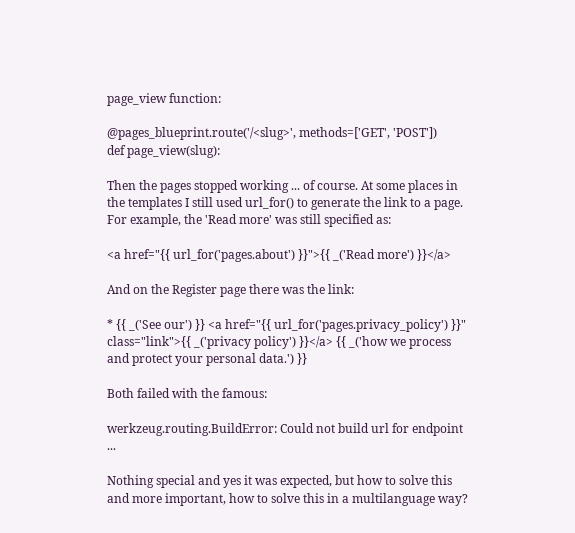page_view function:

@pages_blueprint.route('/<slug>', methods=['GET', 'POST'])
def page_view(slug):

Then the pages stopped working ... of course. At some places in the templates I still used url_for() to generate the link to a page. For example, the 'Read more' was still specified as:

<a href="{{ url_for('pages.about') }}">{{ _('Read more') }}</a>

And on the Register page there was the link:

* {{ _('See our') }} <a href="{{ url_for('pages.privacy_policy') }}" class="link">{{ _('privacy policy') }}</a> {{ _('how we process and protect your personal data.') }}

Both failed with the famous:

werkzeug.routing.BuildError: Could not build url for endpoint ...

Nothing special and yes it was expected, but how to solve this and more important, how to solve this in a multilanguage way?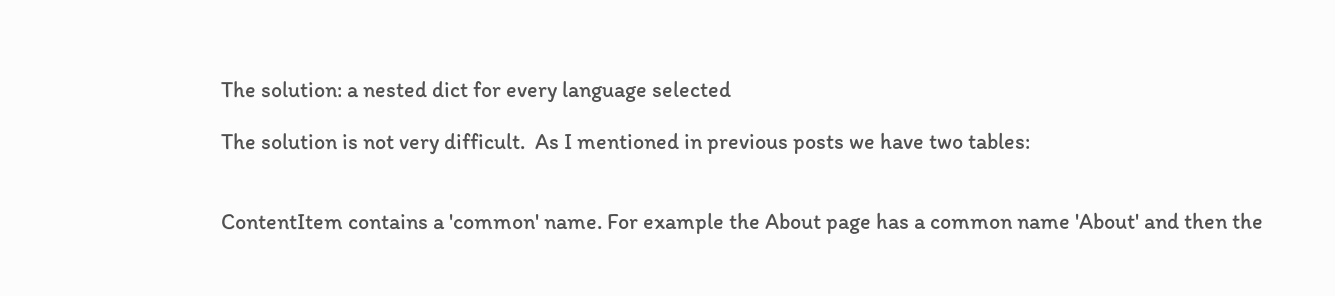The solution: a nested dict for every language selected

The solution is not very difficult.  As I mentioned in previous posts we have two tables:


ContentItem contains a 'common' name. For example the About page has a common name 'About' and then the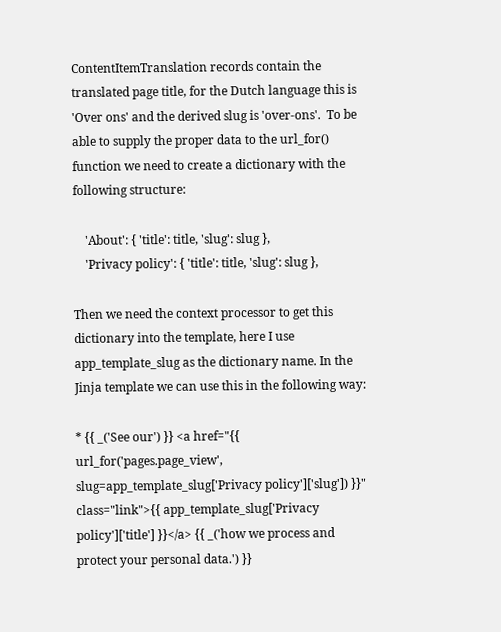ContentItemTranslation records contain the translated page title, for the Dutch language this is 'Over ons' and the derived slug is 'over-ons'.  To be able to supply the proper data to the url_for() function we need to create a dictionary with the following structure:

    'About': { 'title': title, 'slug': slug },
    'Privacy policy': { 'title': title, 'slug': slug },

Then we need the context processor to get this dictionary into the template, here I use app_template_slug as the dictionary name. In the Jinja template we can use this in the following way:

* {{ _('See our') }} <a href="{{ url_for('pages.page_view', slug=app_template_slug['Privacy policy']['slug']) }}" class="link">{{ app_template_slug['Privacy policy']['title'] }}</a> {{ _('how we process and protect your personal data.') }}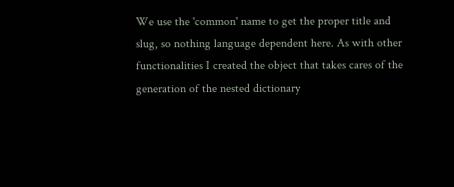We use the 'common' name to get the proper title and slug, so nothing language dependent here. As with other functionalities I created the object that takes cares of the generation of the nested dictionary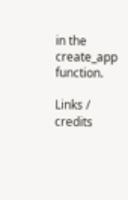in the create_app function.

Links / credits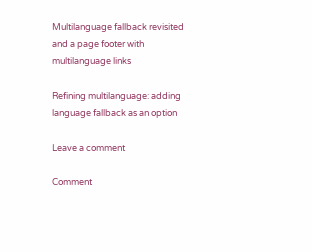Multilanguage fallback revisited and a page footer with multilanguage links

Refining multilanguage: adding language fallback as an option

Leave a comment

Comment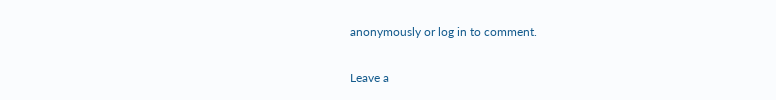anonymously or log in to comment.


Leave a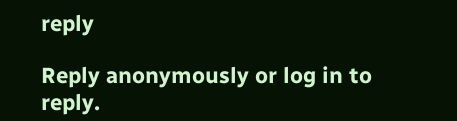reply

Reply anonymously or log in to reply.